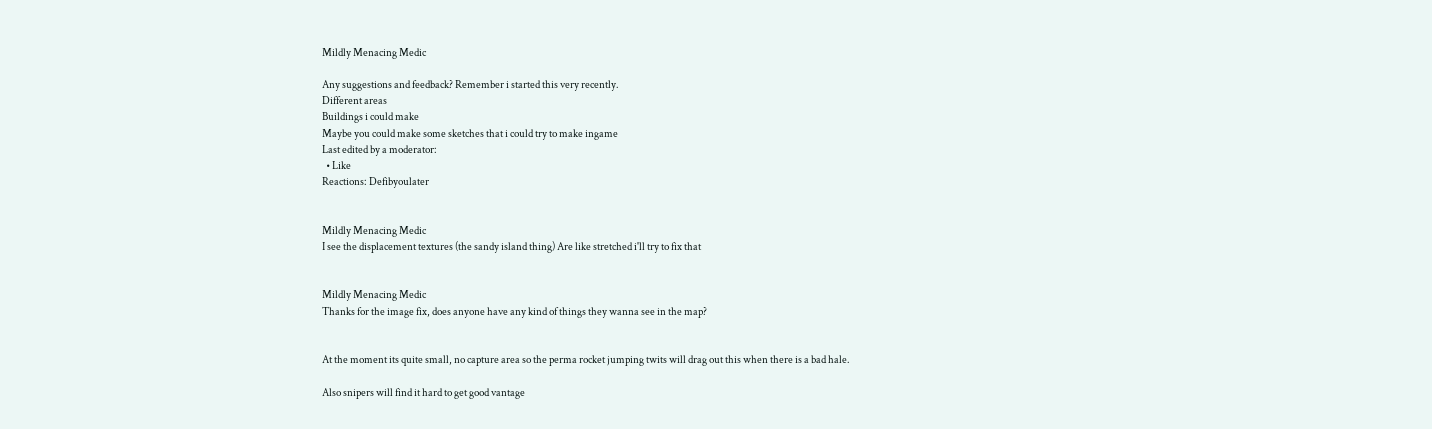Mildly Menacing Medic

Any suggestions and feedback? Remember i started this very recently.
Different areas
Buildings i could make
Maybe you could make some sketches that i could try to make ingame
Last edited by a moderator:
  • Like
Reactions: Defibyoulater


Mildly Menacing Medic
I see the displacement textures (the sandy island thing) Are like stretched i'll try to fix that


Mildly Menacing Medic
Thanks for the image fix, does anyone have any kind of things they wanna see in the map?


At the moment its quite small, no capture area so the perma rocket jumping twits will drag out this when there is a bad hale.

Also snipers will find it hard to get good vantage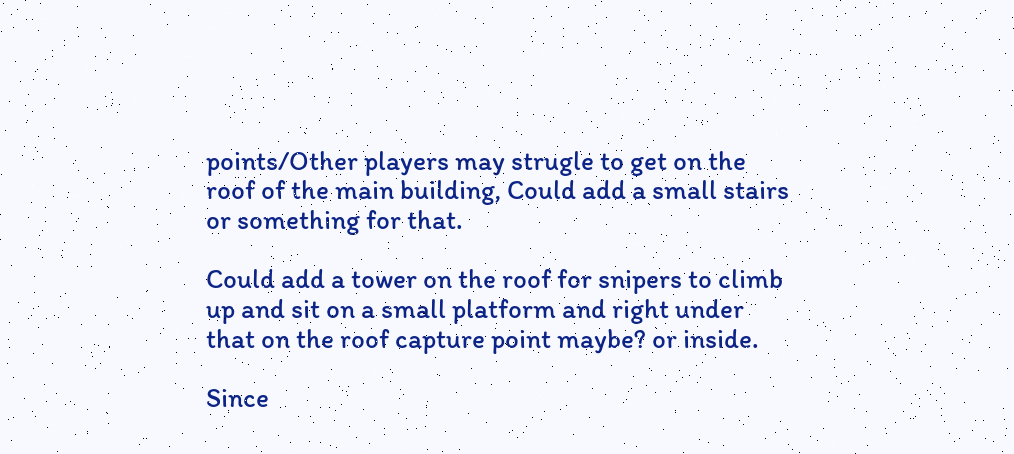points/Other players may strugle to get on the roof of the main building, Could add a small stairs or something for that.

Could add a tower on the roof for snipers to climb up and sit on a small platform and right under that on the roof capture point maybe? or inside.

Since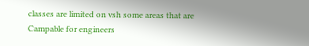classes are limited on vsh some areas that are Campable for engineers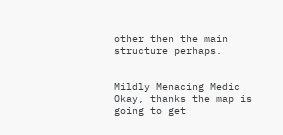other then the main structure perhaps.


Mildly Menacing Medic
Okay, thanks the map is going to get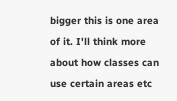bigger this is one area of it. I'll think more about how classes can use certain areas etc